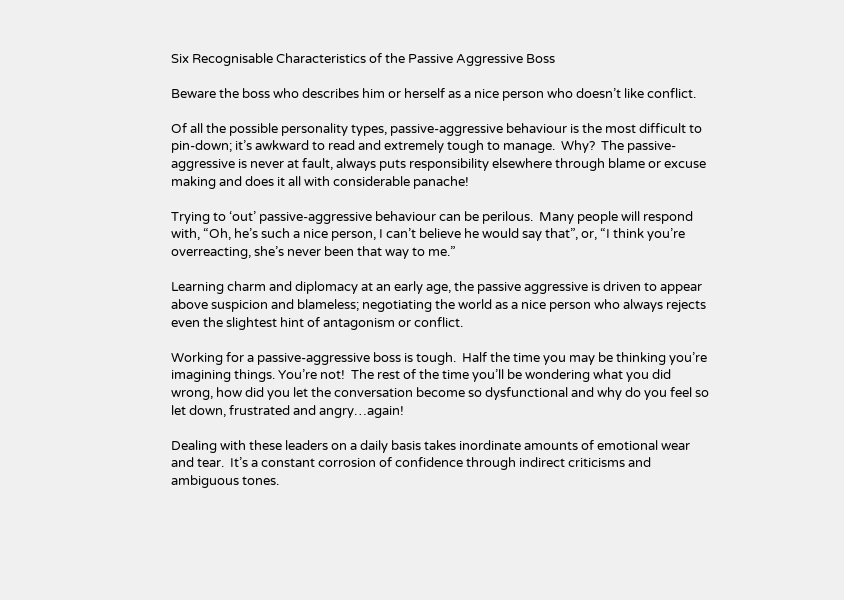Six Recognisable Characteristics of the Passive Aggressive Boss

Beware the boss who describes him or herself as a nice person who doesn’t like conflict.

Of all the possible personality types, passive-aggressive behaviour is the most difficult to pin-down; it’s awkward to read and extremely tough to manage.  Why?  The passive-aggressive is never at fault, always puts responsibility elsewhere through blame or excuse making and does it all with considerable panache!

Trying to ‘out’ passive-aggressive behaviour can be perilous.  Many people will respond with, “Oh, he’s such a nice person, I can’t believe he would say that”, or, “I think you’re overreacting, she’s never been that way to me.”

Learning charm and diplomacy at an early age, the passive aggressive is driven to appear above suspicion and blameless; negotiating the world as a nice person who always rejects even the slightest hint of antagonism or conflict.

Working for a passive-aggressive boss is tough.  Half the time you may be thinking you’re imagining things. You’re not!  The rest of the time you’ll be wondering what you did wrong, how did you let the conversation become so dysfunctional and why do you feel so let down, frustrated and angry…again!

Dealing with these leaders on a daily basis takes inordinate amounts of emotional wear and tear.  It’s a constant corrosion of confidence through indirect criticisms and ambiguous tones.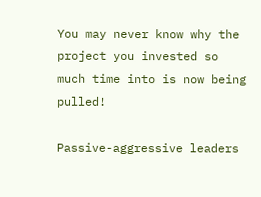You may never know why the project you invested so much time into is now being pulled!

Passive-aggressive leaders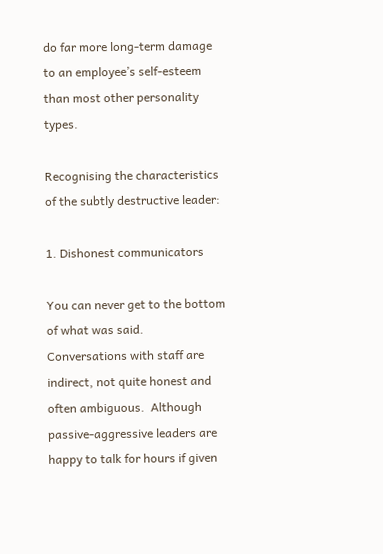do far more long-term damage to an employee’s self-esteem than most other personality types.

Recognising the characteristics of the subtly destructive leader:

1. Dishonest communicators

You can never get to the bottom of what was said.  Conversations with staff are indirect, not quite honest and often ambiguous.  Although passive-aggressive leaders are happy to talk for hours if given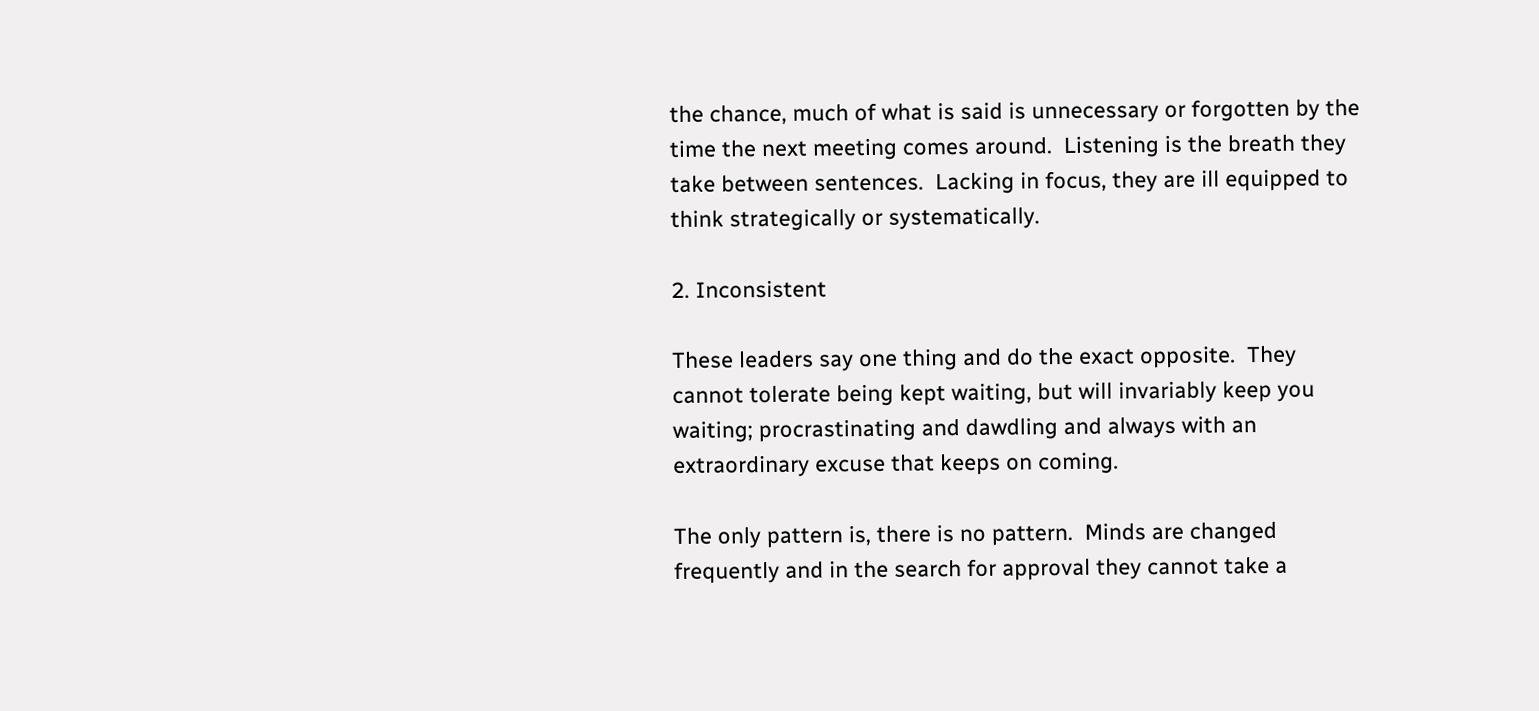the chance, much of what is said is unnecessary or forgotten by the time the next meeting comes around.  Listening is the breath they take between sentences.  Lacking in focus, they are ill equipped to think strategically or systematically.

2. Inconsistent

These leaders say one thing and do the exact opposite.  They cannot tolerate being kept waiting, but will invariably keep you waiting; procrastinating and dawdling and always with an extraordinary excuse that keeps on coming.

The only pattern is, there is no pattern.  Minds are changed frequently and in the search for approval they cannot take a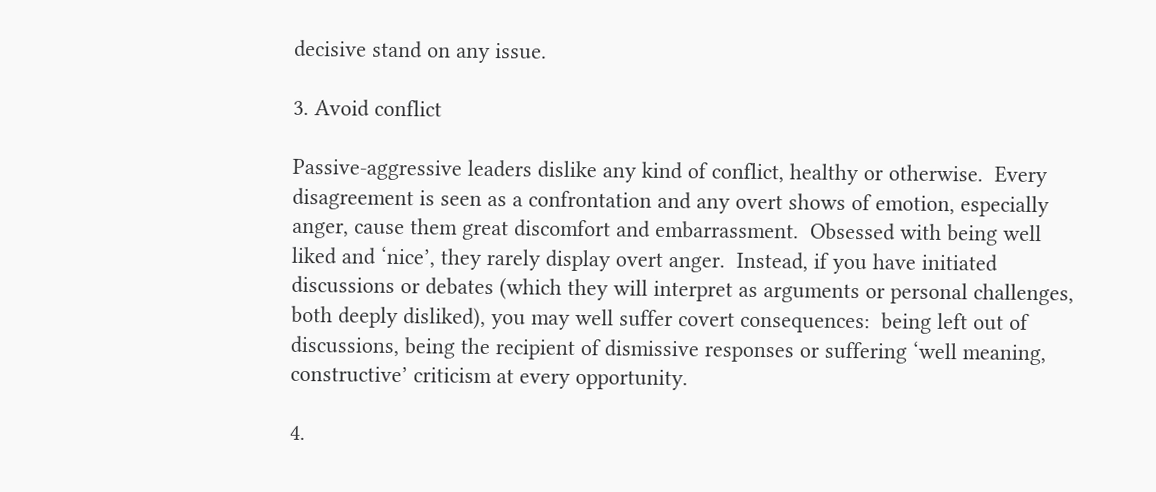decisive stand on any issue.

3. Avoid conflict

Passive-aggressive leaders dislike any kind of conflict, healthy or otherwise.  Every disagreement is seen as a confrontation and any overt shows of emotion, especially anger, cause them great discomfort and embarrassment.  Obsessed with being well liked and ‘nice’, they rarely display overt anger.  Instead, if you have initiated discussions or debates (which they will interpret as arguments or personal challenges, both deeply disliked), you may well suffer covert consequences:  being left out of discussions, being the recipient of dismissive responses or suffering ‘well meaning, constructive’ criticism at every opportunity.

4.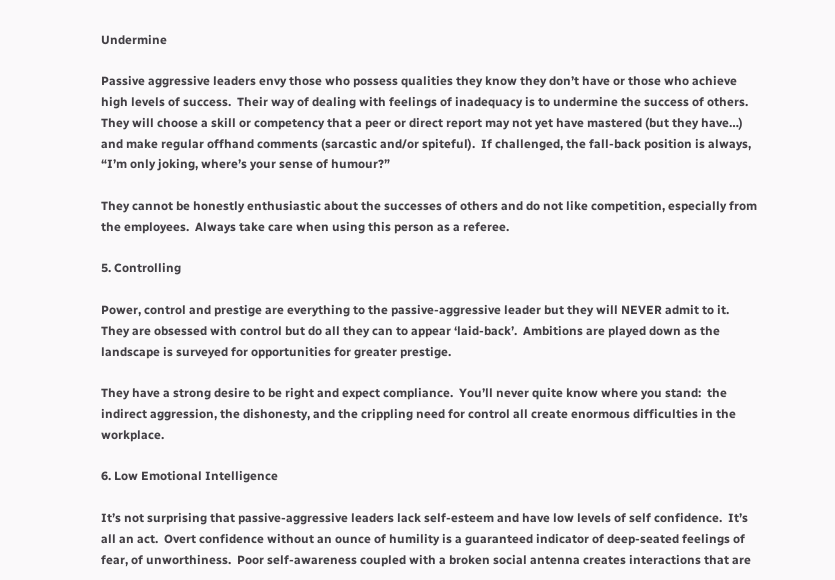Undermine

Passive aggressive leaders envy those who possess qualities they know they don’t have or those who achieve high levels of success.  Their way of dealing with feelings of inadequacy is to undermine the success of others.  They will choose a skill or competency that a peer or direct report may not yet have mastered (but they have…) and make regular offhand comments (sarcastic and/or spiteful).  If challenged, the fall-back position is always, “I’m only joking, where’s your sense of humour?”

They cannot be honestly enthusiastic about the successes of others and do not like competition, especially from the employees.  Always take care when using this person as a referee.

5. Controlling

Power, control and prestige are everything to the passive-aggressive leader but they will NEVER admit to it.  They are obsessed with control but do all they can to appear ‘laid-back’.  Ambitions are played down as the landscape is surveyed for opportunities for greater prestige.

They have a strong desire to be right and expect compliance.  You’ll never quite know where you stand:  the indirect aggression, the dishonesty, and the crippling need for control all create enormous difficulties in the workplace.

6. Low Emotional Intelligence

It’s not surprising that passive-aggressive leaders lack self-esteem and have low levels of self confidence.  It’s all an act.  Overt confidence without an ounce of humility is a guaranteed indicator of deep-seated feelings of fear, of unworthiness.  Poor self-awareness coupled with a broken social antenna creates interactions that are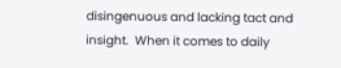disingenuous and lacking tact and insight.  When it comes to daily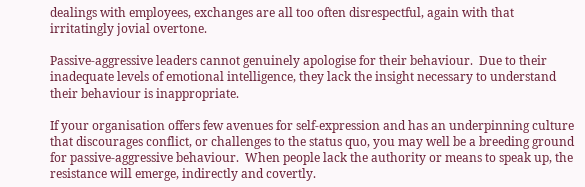dealings with employees, exchanges are all too often disrespectful, again with that irritatingly jovial overtone.

Passive-aggressive leaders cannot genuinely apologise for their behaviour.  Due to their inadequate levels of emotional intelligence, they lack the insight necessary to understand their behaviour is inappropriate.

If your organisation offers few avenues for self-expression and has an underpinning culture that discourages conflict, or challenges to the status quo, you may well be a breeding ground for passive-aggressive behaviour.  When people lack the authority or means to speak up, the resistance will emerge, indirectly and covertly.